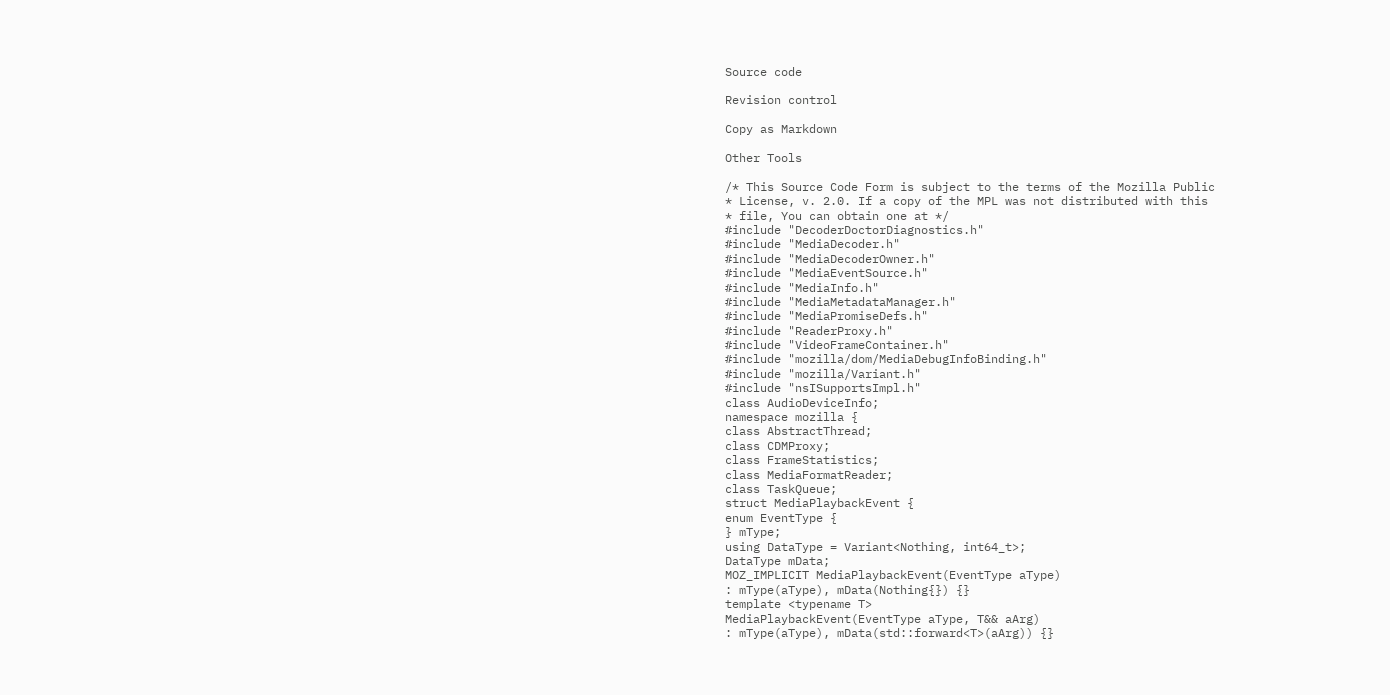Source code

Revision control

Copy as Markdown

Other Tools

/* This Source Code Form is subject to the terms of the Mozilla Public
* License, v. 2.0. If a copy of the MPL was not distributed with this
* file, You can obtain one at */
#include "DecoderDoctorDiagnostics.h"
#include "MediaDecoder.h"
#include "MediaDecoderOwner.h"
#include "MediaEventSource.h"
#include "MediaInfo.h"
#include "MediaMetadataManager.h"
#include "MediaPromiseDefs.h"
#include "ReaderProxy.h"
#include "VideoFrameContainer.h"
#include "mozilla/dom/MediaDebugInfoBinding.h"
#include "mozilla/Variant.h"
#include "nsISupportsImpl.h"
class AudioDeviceInfo;
namespace mozilla {
class AbstractThread;
class CDMProxy;
class FrameStatistics;
class MediaFormatReader;
class TaskQueue;
struct MediaPlaybackEvent {
enum EventType {
} mType;
using DataType = Variant<Nothing, int64_t>;
DataType mData;
MOZ_IMPLICIT MediaPlaybackEvent(EventType aType)
: mType(aType), mData(Nothing{}) {}
template <typename T>
MediaPlaybackEvent(EventType aType, T&& aArg)
: mType(aType), mData(std::forward<T>(aArg)) {}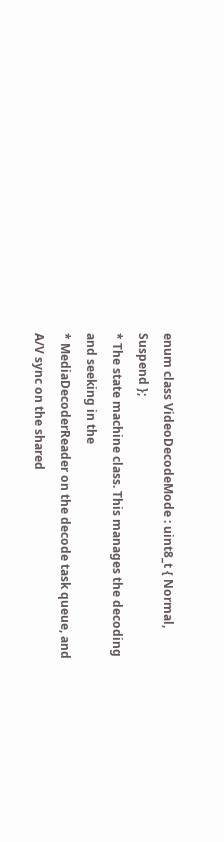enum class VideoDecodeMode : uint8_t { Normal, Suspend };
* The state machine class. This manages the decoding and seeking in the
* MediaDecoderReader on the decode task queue, and A/V sync on the shared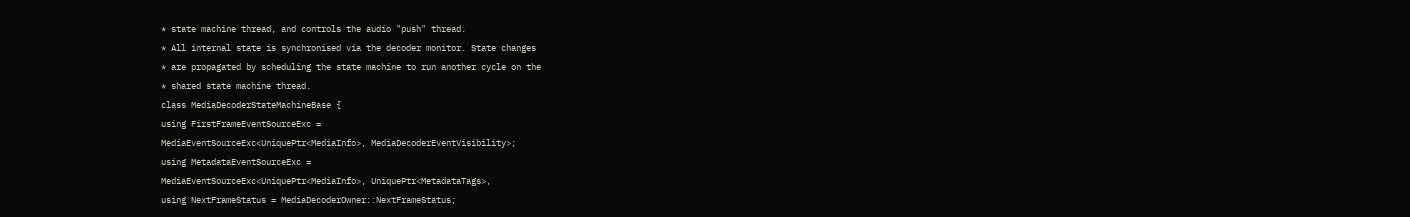* state machine thread, and controls the audio "push" thread.
* All internal state is synchronised via the decoder monitor. State changes
* are propagated by scheduling the state machine to run another cycle on the
* shared state machine thread.
class MediaDecoderStateMachineBase {
using FirstFrameEventSourceExc =
MediaEventSourceExc<UniquePtr<MediaInfo>, MediaDecoderEventVisibility>;
using MetadataEventSourceExc =
MediaEventSourceExc<UniquePtr<MediaInfo>, UniquePtr<MetadataTags>,
using NextFrameStatus = MediaDecoderOwner::NextFrameStatus;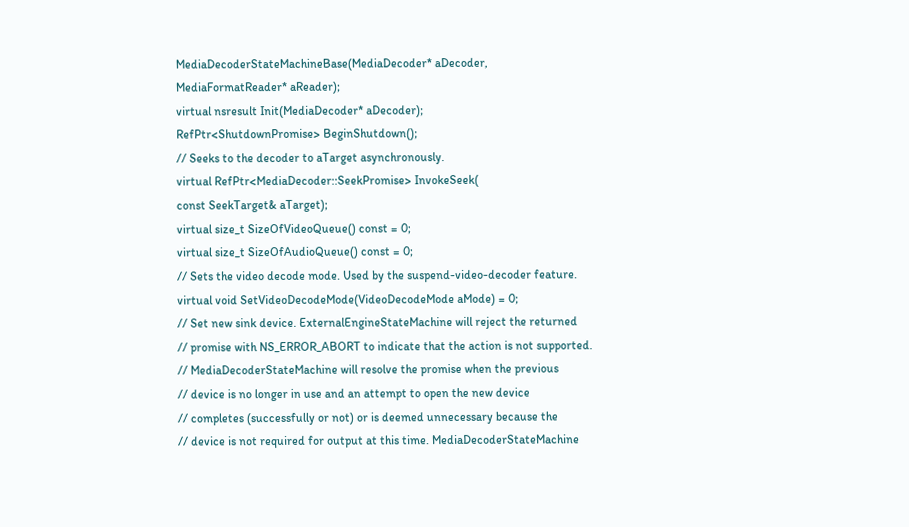MediaDecoderStateMachineBase(MediaDecoder* aDecoder,
MediaFormatReader* aReader);
virtual nsresult Init(MediaDecoder* aDecoder);
RefPtr<ShutdownPromise> BeginShutdown();
// Seeks to the decoder to aTarget asynchronously.
virtual RefPtr<MediaDecoder::SeekPromise> InvokeSeek(
const SeekTarget& aTarget);
virtual size_t SizeOfVideoQueue() const = 0;
virtual size_t SizeOfAudioQueue() const = 0;
// Sets the video decode mode. Used by the suspend-video-decoder feature.
virtual void SetVideoDecodeMode(VideoDecodeMode aMode) = 0;
// Set new sink device. ExternalEngineStateMachine will reject the returned
// promise with NS_ERROR_ABORT to indicate that the action is not supported.
// MediaDecoderStateMachine will resolve the promise when the previous
// device is no longer in use and an attempt to open the new device
// completes (successfully or not) or is deemed unnecessary because the
// device is not required for output at this time. MediaDecoderStateMachine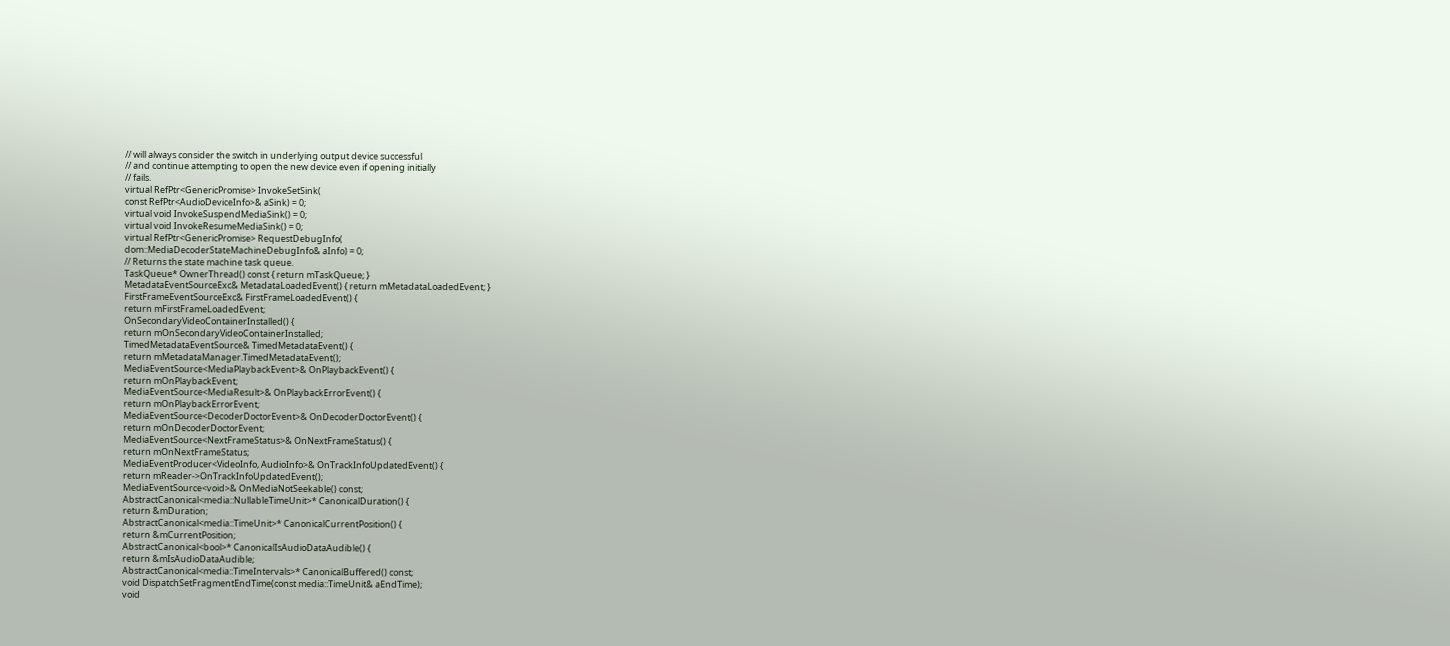// will always consider the switch in underlying output device successful
// and continue attempting to open the new device even if opening initially
// fails.
virtual RefPtr<GenericPromise> InvokeSetSink(
const RefPtr<AudioDeviceInfo>& aSink) = 0;
virtual void InvokeSuspendMediaSink() = 0;
virtual void InvokeResumeMediaSink() = 0;
virtual RefPtr<GenericPromise> RequestDebugInfo(
dom::MediaDecoderStateMachineDebugInfo& aInfo) = 0;
// Returns the state machine task queue.
TaskQueue* OwnerThread() const { return mTaskQueue; }
MetadataEventSourceExc& MetadataLoadedEvent() { return mMetadataLoadedEvent; }
FirstFrameEventSourceExc& FirstFrameLoadedEvent() {
return mFirstFrameLoadedEvent;
OnSecondaryVideoContainerInstalled() {
return mOnSecondaryVideoContainerInstalled;
TimedMetadataEventSource& TimedMetadataEvent() {
return mMetadataManager.TimedMetadataEvent();
MediaEventSource<MediaPlaybackEvent>& OnPlaybackEvent() {
return mOnPlaybackEvent;
MediaEventSource<MediaResult>& OnPlaybackErrorEvent() {
return mOnPlaybackErrorEvent;
MediaEventSource<DecoderDoctorEvent>& OnDecoderDoctorEvent() {
return mOnDecoderDoctorEvent;
MediaEventSource<NextFrameStatus>& OnNextFrameStatus() {
return mOnNextFrameStatus;
MediaEventProducer<VideoInfo, AudioInfo>& OnTrackInfoUpdatedEvent() {
return mReader->OnTrackInfoUpdatedEvent();
MediaEventSource<void>& OnMediaNotSeekable() const;
AbstractCanonical<media::NullableTimeUnit>* CanonicalDuration() {
return &mDuration;
AbstractCanonical<media::TimeUnit>* CanonicalCurrentPosition() {
return &mCurrentPosition;
AbstractCanonical<bool>* CanonicalIsAudioDataAudible() {
return &mIsAudioDataAudible;
AbstractCanonical<media::TimeIntervals>* CanonicalBuffered() const;
void DispatchSetFragmentEndTime(const media::TimeUnit& aEndTime);
void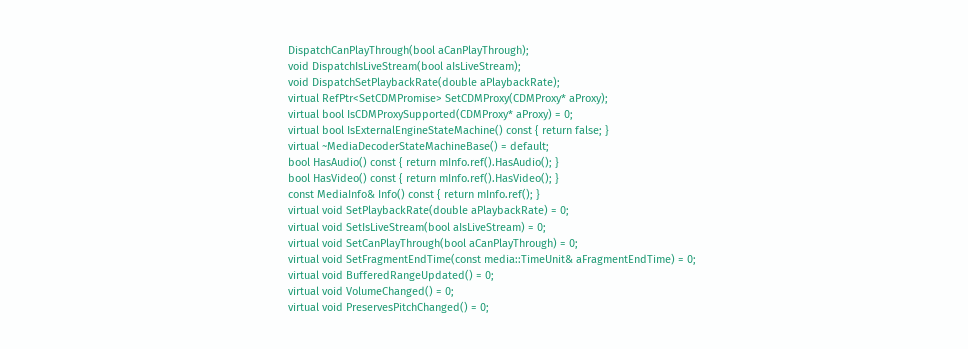DispatchCanPlayThrough(bool aCanPlayThrough);
void DispatchIsLiveStream(bool aIsLiveStream);
void DispatchSetPlaybackRate(double aPlaybackRate);
virtual RefPtr<SetCDMPromise> SetCDMProxy(CDMProxy* aProxy);
virtual bool IsCDMProxySupported(CDMProxy* aProxy) = 0;
virtual bool IsExternalEngineStateMachine() const { return false; }
virtual ~MediaDecoderStateMachineBase() = default;
bool HasAudio() const { return mInfo.ref().HasAudio(); }
bool HasVideo() const { return mInfo.ref().HasVideo(); }
const MediaInfo& Info() const { return mInfo.ref(); }
virtual void SetPlaybackRate(double aPlaybackRate) = 0;
virtual void SetIsLiveStream(bool aIsLiveStream) = 0;
virtual void SetCanPlayThrough(bool aCanPlayThrough) = 0;
virtual void SetFragmentEndTime(const media::TimeUnit& aFragmentEndTime) = 0;
virtual void BufferedRangeUpdated() = 0;
virtual void VolumeChanged() = 0;
virtual void PreservesPitchChanged() = 0;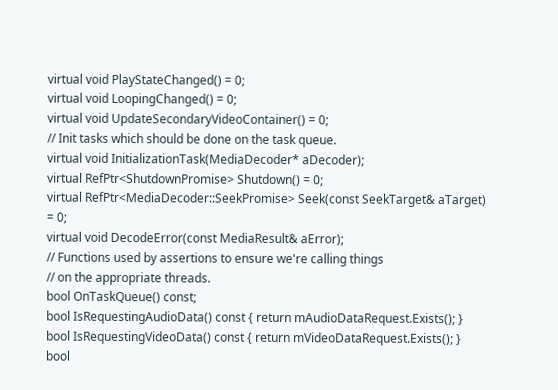virtual void PlayStateChanged() = 0;
virtual void LoopingChanged() = 0;
virtual void UpdateSecondaryVideoContainer() = 0;
// Init tasks which should be done on the task queue.
virtual void InitializationTask(MediaDecoder* aDecoder);
virtual RefPtr<ShutdownPromise> Shutdown() = 0;
virtual RefPtr<MediaDecoder::SeekPromise> Seek(const SeekTarget& aTarget) = 0;
virtual void DecodeError(const MediaResult& aError);
// Functions used by assertions to ensure we're calling things
// on the appropriate threads.
bool OnTaskQueue() const;
bool IsRequestingAudioData() const { return mAudioDataRequest.Exists(); }
bool IsRequestingVideoData() const { return mVideoDataRequest.Exists(); }
bool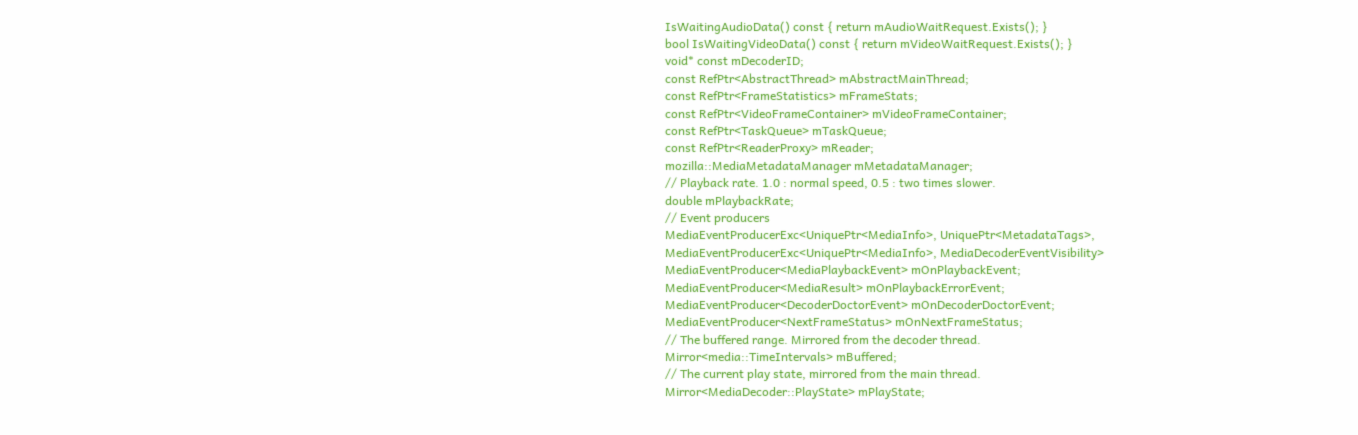IsWaitingAudioData() const { return mAudioWaitRequest.Exists(); }
bool IsWaitingVideoData() const { return mVideoWaitRequest.Exists(); }
void* const mDecoderID;
const RefPtr<AbstractThread> mAbstractMainThread;
const RefPtr<FrameStatistics> mFrameStats;
const RefPtr<VideoFrameContainer> mVideoFrameContainer;
const RefPtr<TaskQueue> mTaskQueue;
const RefPtr<ReaderProxy> mReader;
mozilla::MediaMetadataManager mMetadataManager;
// Playback rate. 1.0 : normal speed, 0.5 : two times slower.
double mPlaybackRate;
// Event producers
MediaEventProducerExc<UniquePtr<MediaInfo>, UniquePtr<MetadataTags>,
MediaEventProducerExc<UniquePtr<MediaInfo>, MediaDecoderEventVisibility>
MediaEventProducer<MediaPlaybackEvent> mOnPlaybackEvent;
MediaEventProducer<MediaResult> mOnPlaybackErrorEvent;
MediaEventProducer<DecoderDoctorEvent> mOnDecoderDoctorEvent;
MediaEventProducer<NextFrameStatus> mOnNextFrameStatus;
// The buffered range. Mirrored from the decoder thread.
Mirror<media::TimeIntervals> mBuffered;
// The current play state, mirrored from the main thread.
Mirror<MediaDecoder::PlayState> mPlayState;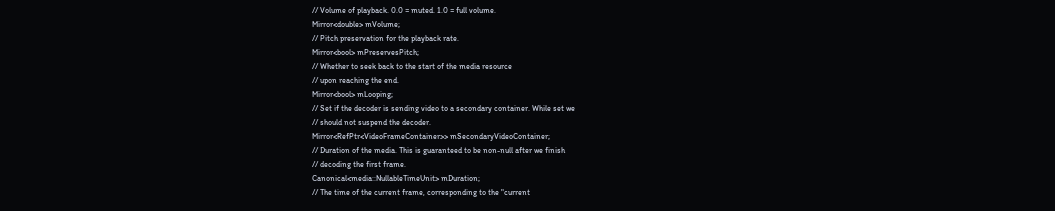// Volume of playback. 0.0 = muted. 1.0 = full volume.
Mirror<double> mVolume;
// Pitch preservation for the playback rate.
Mirror<bool> mPreservesPitch;
// Whether to seek back to the start of the media resource
// upon reaching the end.
Mirror<bool> mLooping;
// Set if the decoder is sending video to a secondary container. While set we
// should not suspend the decoder.
Mirror<RefPtr<VideoFrameContainer>> mSecondaryVideoContainer;
// Duration of the media. This is guaranteed to be non-null after we finish
// decoding the first frame.
Canonical<media::NullableTimeUnit> mDuration;
// The time of the current frame, corresponding to the "current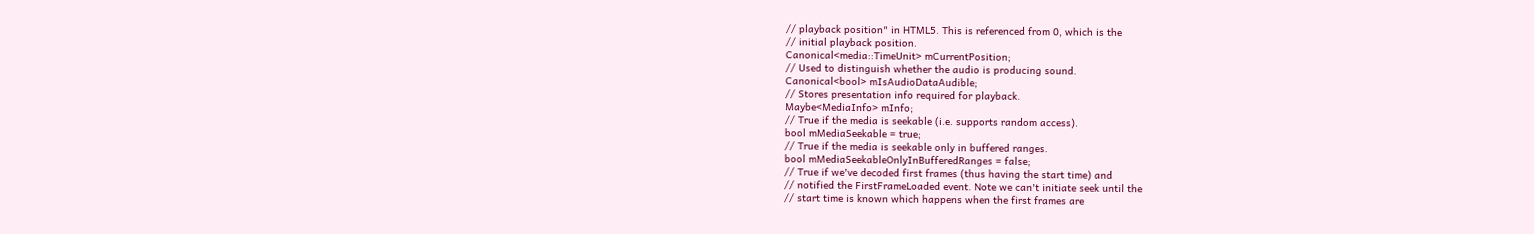// playback position" in HTML5. This is referenced from 0, which is the
// initial playback position.
Canonical<media::TimeUnit> mCurrentPosition;
// Used to distinguish whether the audio is producing sound.
Canonical<bool> mIsAudioDataAudible;
// Stores presentation info required for playback.
Maybe<MediaInfo> mInfo;
// True if the media is seekable (i.e. supports random access).
bool mMediaSeekable = true;
// True if the media is seekable only in buffered ranges.
bool mMediaSeekableOnlyInBufferedRanges = false;
// True if we've decoded first frames (thus having the start time) and
// notified the FirstFrameLoaded event. Note we can't initiate seek until the
// start time is known which happens when the first frames are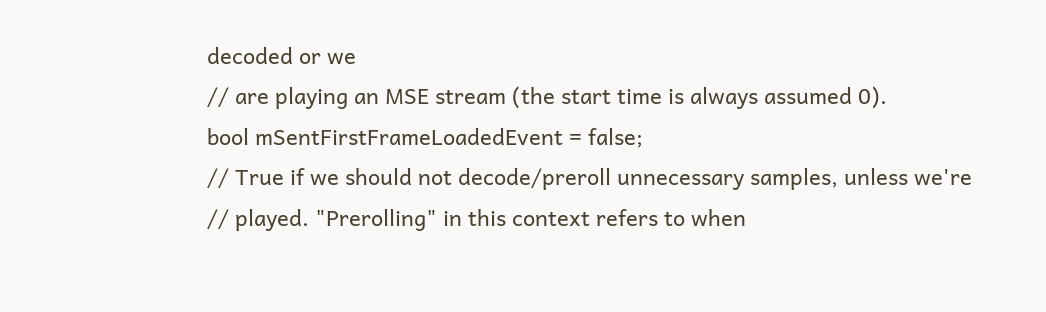decoded or we
// are playing an MSE stream (the start time is always assumed 0).
bool mSentFirstFrameLoadedEvent = false;
// True if we should not decode/preroll unnecessary samples, unless we're
// played. "Prerolling" in this context refers to when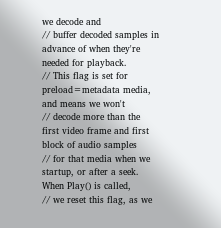we decode and
// buffer decoded samples in advance of when they're needed for playback.
// This flag is set for preload=metadata media, and means we won't
// decode more than the first video frame and first block of audio samples
// for that media when we startup, or after a seek. When Play() is called,
// we reset this flag, as we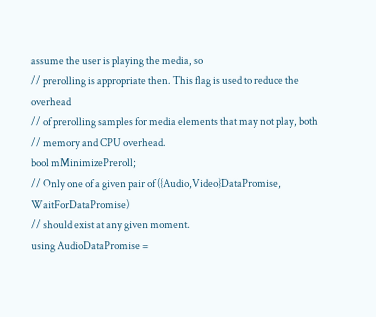assume the user is playing the media, so
// prerolling is appropriate then. This flag is used to reduce the overhead
// of prerolling samples for media elements that may not play, both
// memory and CPU overhead.
bool mMinimizePreroll;
// Only one of a given pair of ({Audio,Video}DataPromise, WaitForDataPromise)
// should exist at any given moment.
using AudioDataPromise =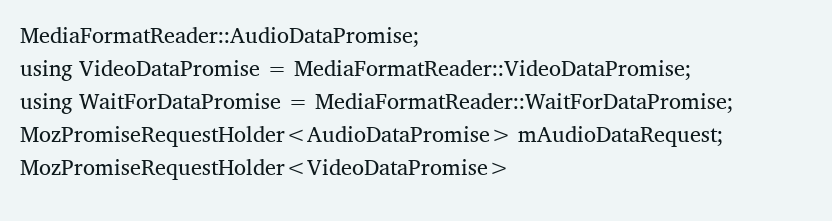MediaFormatReader::AudioDataPromise;
using VideoDataPromise = MediaFormatReader::VideoDataPromise;
using WaitForDataPromise = MediaFormatReader::WaitForDataPromise;
MozPromiseRequestHolder<AudioDataPromise> mAudioDataRequest;
MozPromiseRequestHolder<VideoDataPromise>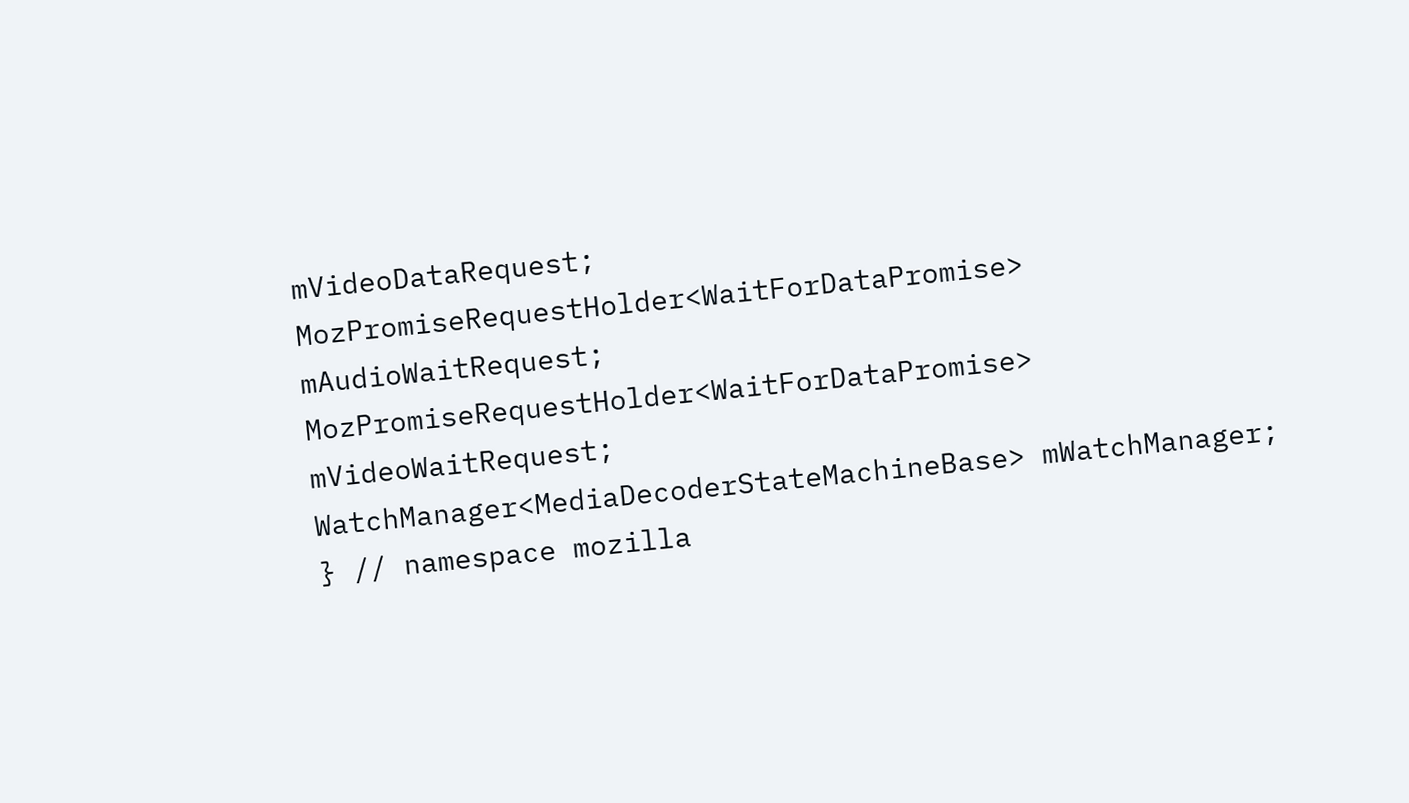mVideoDataRequest;
MozPromiseRequestHolder<WaitForDataPromise> mAudioWaitRequest;
MozPromiseRequestHolder<WaitForDataPromise> mVideoWaitRequest;
WatchManager<MediaDecoderStateMachineBase> mWatchManager;
} // namespace mozilla